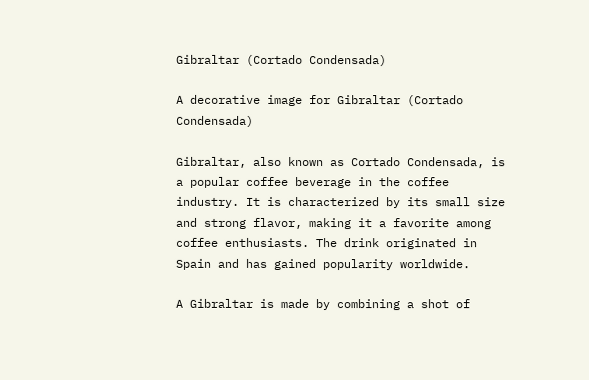Gibraltar (Cortado Condensada)

A decorative image for Gibraltar (Cortado Condensada)

Gibraltar, also known as Cortado Condensada, is a popular coffee beverage in the coffee industry. It is characterized by its small size and strong flavor, making it a favorite among coffee enthusiasts. The drink originated in Spain and has gained popularity worldwide.

A Gibraltar is made by combining a shot of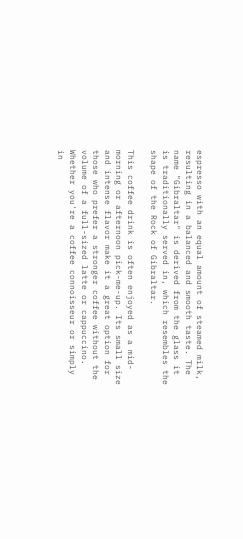espresso with an equal amount of steamed milk, resulting in a balanced and smooth taste. The name "Gibraltar" is derived from the glass it is traditionally served in, which resembles the shape of the Rock of Gibraltar.

This coffee drink is often enjoyed as a mid-morning or afternoon pick-me-up. Its small size and intense flavor make it a great option for those who prefer a stronger coffee without the volume of a full-sized latte or cappuccino. Whether you're a coffee connoisseur or simply in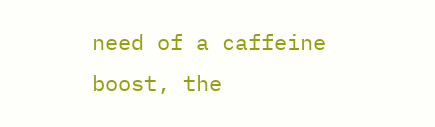need of a caffeine boost, the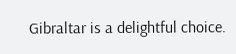Gibraltar is a delightful choice.